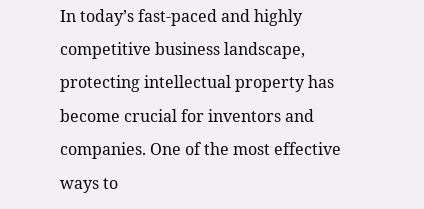In today’s fast-paced and highly competitive business landscape, protecting intellectual property has become crucial for inventors and companies. One of the most effective ways to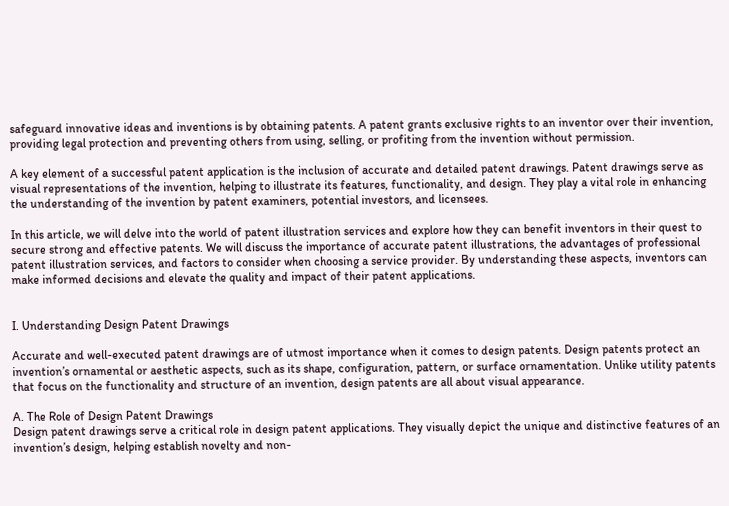safeguard innovative ideas and inventions is by obtaining patents. A patent grants exclusive rights to an inventor over their invention, providing legal protection and preventing others from using, selling, or profiting from the invention without permission.

A key element of a successful patent application is the inclusion of accurate and detailed patent drawings. Patent drawings serve as visual representations of the invention, helping to illustrate its features, functionality, and design. They play a vital role in enhancing the understanding of the invention by patent examiners, potential investors, and licensees.

In this article, we will delve into the world of patent illustration services and explore how they can benefit inventors in their quest to secure strong and effective patents. We will discuss the importance of accurate patent illustrations, the advantages of professional patent illustration services, and factors to consider when choosing a service provider. By understanding these aspects, inventors can make informed decisions and elevate the quality and impact of their patent applications.


I. Understanding Design Patent Drawings

Accurate and well-executed patent drawings are of utmost importance when it comes to design patents. Design patents protect an invention’s ornamental or aesthetic aspects, such as its shape, configuration, pattern, or surface ornamentation. Unlike utility patents that focus on the functionality and structure of an invention, design patents are all about visual appearance.

A. The Role of Design Patent Drawings
Design patent drawings serve a critical role in design patent applications. They visually depict the unique and distinctive features of an invention’s design, helping establish novelty and non-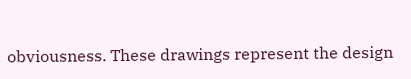obviousness. These drawings represent the design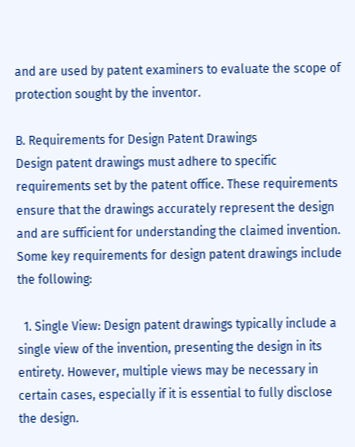and are used by patent examiners to evaluate the scope of protection sought by the inventor.

B. Requirements for Design Patent Drawings
Design patent drawings must adhere to specific requirements set by the patent office. These requirements ensure that the drawings accurately represent the design and are sufficient for understanding the claimed invention. Some key requirements for design patent drawings include the following:

  1. Single View: Design patent drawings typically include a single view of the invention, presenting the design in its entirety. However, multiple views may be necessary in certain cases, especially if it is essential to fully disclose the design.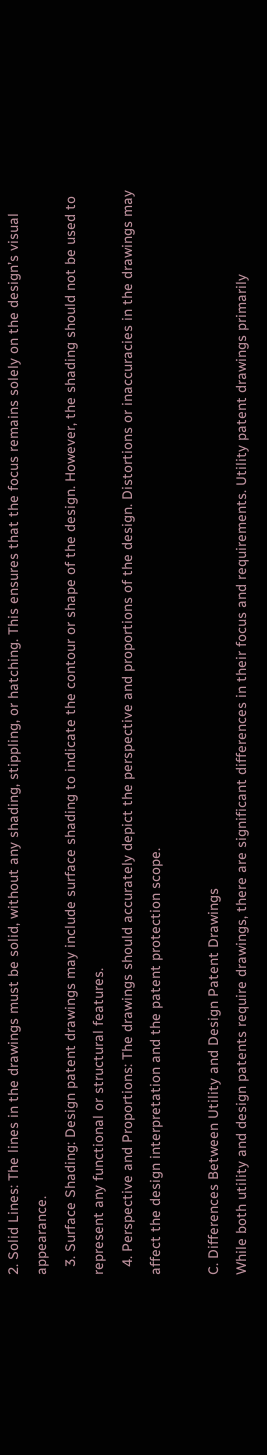2. Solid Lines: The lines in the drawings must be solid, without any shading, stippling, or hatching. This ensures that the focus remains solely on the design’s visual appearance.
  3. Surface Shading: Design patent drawings may include surface shading to indicate the contour or shape of the design. However, the shading should not be used to represent any functional or structural features.
  4. Perspective and Proportions: The drawings should accurately depict the perspective and proportions of the design. Distortions or inaccuracies in the drawings may affect the design interpretation and the patent protection scope.

C. Differences Between Utility and Design Patent Drawings
While both utility and design patents require drawings, there are significant differences in their focus and requirements. Utility patent drawings primarily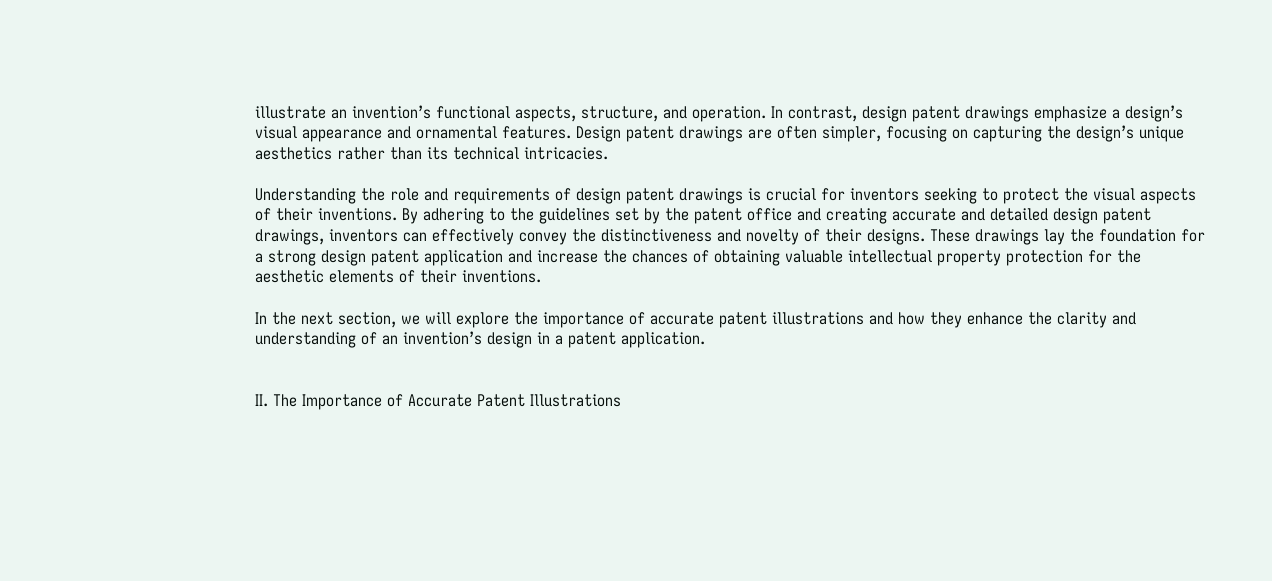illustrate an invention’s functional aspects, structure, and operation. In contrast, design patent drawings emphasize a design’s visual appearance and ornamental features. Design patent drawings are often simpler, focusing on capturing the design’s unique aesthetics rather than its technical intricacies.

Understanding the role and requirements of design patent drawings is crucial for inventors seeking to protect the visual aspects of their inventions. By adhering to the guidelines set by the patent office and creating accurate and detailed design patent drawings, inventors can effectively convey the distinctiveness and novelty of their designs. These drawings lay the foundation for a strong design patent application and increase the chances of obtaining valuable intellectual property protection for the aesthetic elements of their inventions.

In the next section, we will explore the importance of accurate patent illustrations and how they enhance the clarity and understanding of an invention’s design in a patent application.


II. The Importance of Accurate Patent Illustrations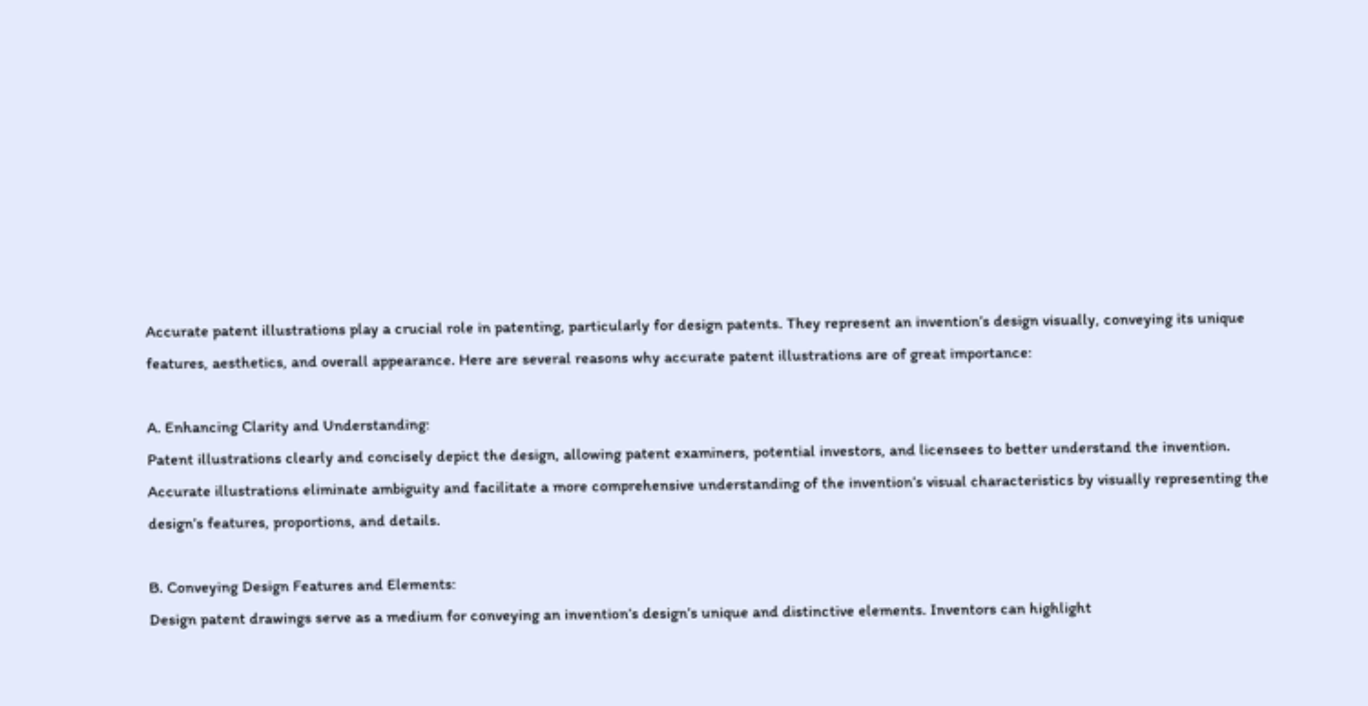Accurate patent illustrations play a crucial role in patenting, particularly for design patents. They represent an invention’s design visually, conveying its unique features, aesthetics, and overall appearance. Here are several reasons why accurate patent illustrations are of great importance:

A. Enhancing Clarity and Understanding:
Patent illustrations clearly and concisely depict the design, allowing patent examiners, potential investors, and licensees to better understand the invention. Accurate illustrations eliminate ambiguity and facilitate a more comprehensive understanding of the invention’s visual characteristics by visually representing the design’s features, proportions, and details.

B. Conveying Design Features and Elements:
Design patent drawings serve as a medium for conveying an invention’s design’s unique and distinctive elements. Inventors can highlight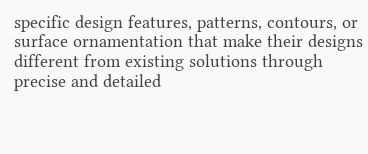specific design features, patterns, contours, or surface ornamentation that make their designs different from existing solutions through precise and detailed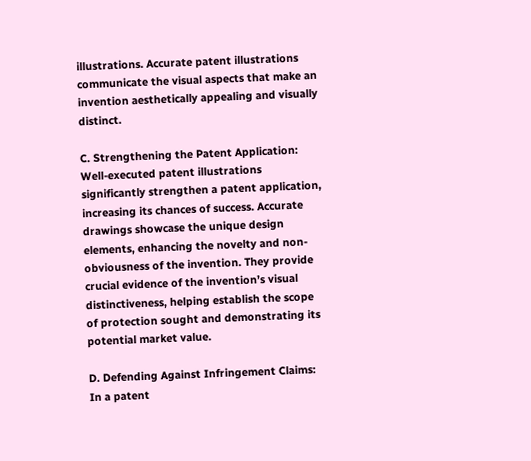illustrations. Accurate patent illustrations communicate the visual aspects that make an invention aesthetically appealing and visually distinct.

C. Strengthening the Patent Application:
Well-executed patent illustrations significantly strengthen a patent application, increasing its chances of success. Accurate drawings showcase the unique design elements, enhancing the novelty and non-obviousness of the invention. They provide crucial evidence of the invention’s visual distinctiveness, helping establish the scope of protection sought and demonstrating its potential market value.

D. Defending Against Infringement Claims:
In a patent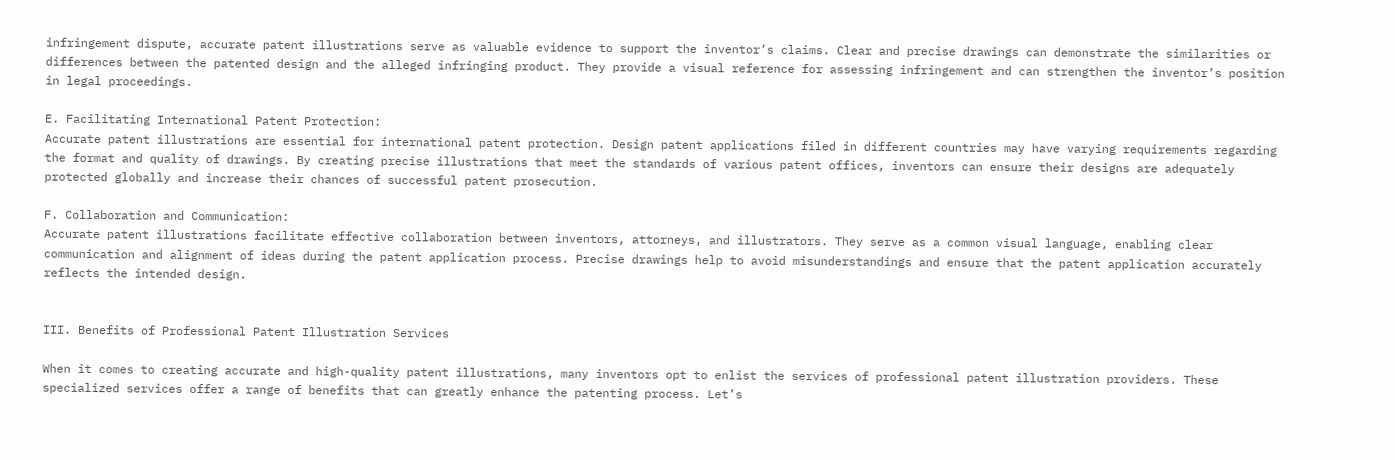infringement dispute, accurate patent illustrations serve as valuable evidence to support the inventor’s claims. Clear and precise drawings can demonstrate the similarities or differences between the patented design and the alleged infringing product. They provide a visual reference for assessing infringement and can strengthen the inventor’s position in legal proceedings.

E. Facilitating International Patent Protection:
Accurate patent illustrations are essential for international patent protection. Design patent applications filed in different countries may have varying requirements regarding the format and quality of drawings. By creating precise illustrations that meet the standards of various patent offices, inventors can ensure their designs are adequately protected globally and increase their chances of successful patent prosecution.

F. Collaboration and Communication:
Accurate patent illustrations facilitate effective collaboration between inventors, attorneys, and illustrators. They serve as a common visual language, enabling clear communication and alignment of ideas during the patent application process. Precise drawings help to avoid misunderstandings and ensure that the patent application accurately reflects the intended design.


III. Benefits of Professional Patent Illustration Services

When it comes to creating accurate and high-quality patent illustrations, many inventors opt to enlist the services of professional patent illustration providers. These specialized services offer a range of benefits that can greatly enhance the patenting process. Let’s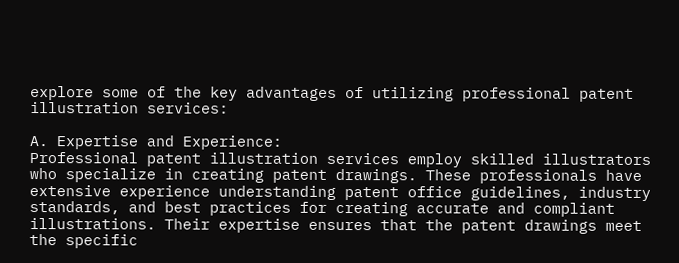explore some of the key advantages of utilizing professional patent illustration services:

A. Expertise and Experience:
Professional patent illustration services employ skilled illustrators who specialize in creating patent drawings. These professionals have extensive experience understanding patent office guidelines, industry standards, and best practices for creating accurate and compliant illustrations. Their expertise ensures that the patent drawings meet the specific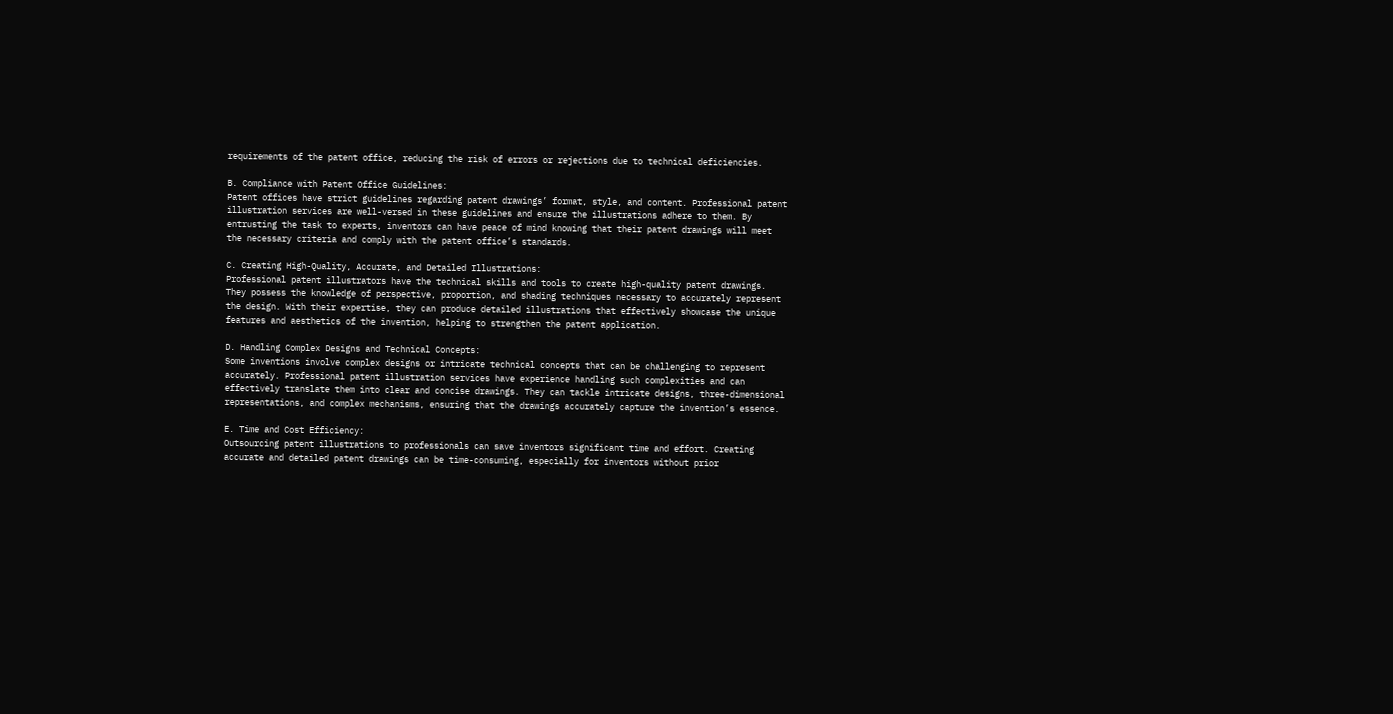requirements of the patent office, reducing the risk of errors or rejections due to technical deficiencies.

B. Compliance with Patent Office Guidelines:
Patent offices have strict guidelines regarding patent drawings’ format, style, and content. Professional patent illustration services are well-versed in these guidelines and ensure the illustrations adhere to them. By entrusting the task to experts, inventors can have peace of mind knowing that their patent drawings will meet the necessary criteria and comply with the patent office’s standards.

C. Creating High-Quality, Accurate, and Detailed Illustrations:
Professional patent illustrators have the technical skills and tools to create high-quality patent drawings. They possess the knowledge of perspective, proportion, and shading techniques necessary to accurately represent the design. With their expertise, they can produce detailed illustrations that effectively showcase the unique features and aesthetics of the invention, helping to strengthen the patent application.

D. Handling Complex Designs and Technical Concepts:
Some inventions involve complex designs or intricate technical concepts that can be challenging to represent accurately. Professional patent illustration services have experience handling such complexities and can effectively translate them into clear and concise drawings. They can tackle intricate designs, three-dimensional representations, and complex mechanisms, ensuring that the drawings accurately capture the invention’s essence.

E. Time and Cost Efficiency:
Outsourcing patent illustrations to professionals can save inventors significant time and effort. Creating accurate and detailed patent drawings can be time-consuming, especially for inventors without prior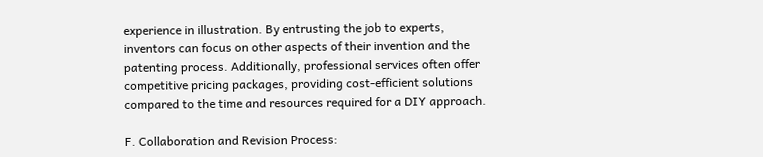experience in illustration. By entrusting the job to experts, inventors can focus on other aspects of their invention and the patenting process. Additionally, professional services often offer competitive pricing packages, providing cost-efficient solutions compared to the time and resources required for a DIY approach.

F. Collaboration and Revision Process: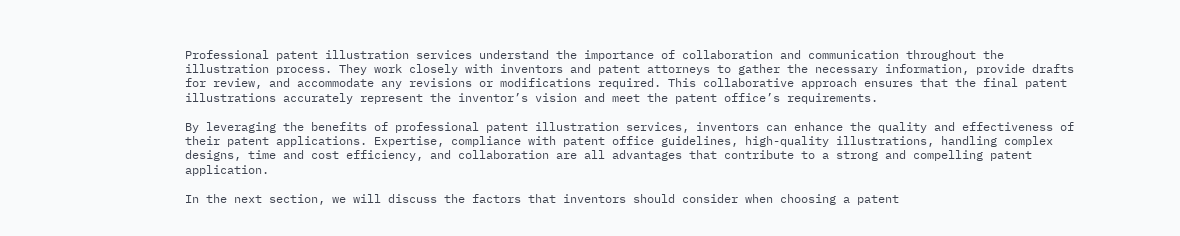Professional patent illustration services understand the importance of collaboration and communication throughout the illustration process. They work closely with inventors and patent attorneys to gather the necessary information, provide drafts for review, and accommodate any revisions or modifications required. This collaborative approach ensures that the final patent illustrations accurately represent the inventor’s vision and meet the patent office’s requirements.

By leveraging the benefits of professional patent illustration services, inventors can enhance the quality and effectiveness of their patent applications. Expertise, compliance with patent office guidelines, high-quality illustrations, handling complex designs, time and cost efficiency, and collaboration are all advantages that contribute to a strong and compelling patent application.

In the next section, we will discuss the factors that inventors should consider when choosing a patent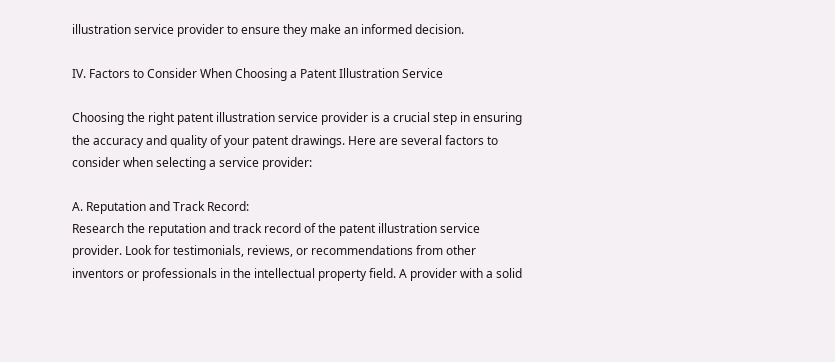illustration service provider to ensure they make an informed decision.

IV. Factors to Consider When Choosing a Patent Illustration Service

Choosing the right patent illustration service provider is a crucial step in ensuring the accuracy and quality of your patent drawings. Here are several factors to consider when selecting a service provider:

A. Reputation and Track Record:
Research the reputation and track record of the patent illustration service provider. Look for testimonials, reviews, or recommendations from other inventors or professionals in the intellectual property field. A provider with a solid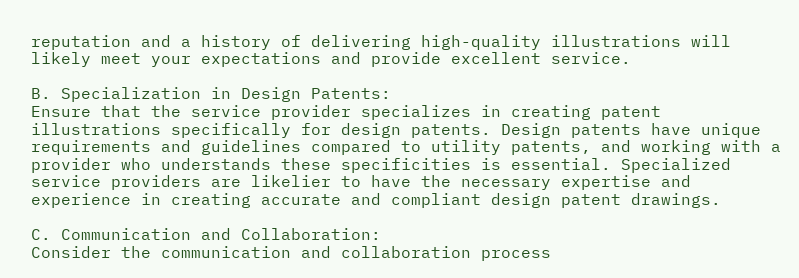reputation and a history of delivering high-quality illustrations will likely meet your expectations and provide excellent service.

B. Specialization in Design Patents:
Ensure that the service provider specializes in creating patent illustrations specifically for design patents. Design patents have unique requirements and guidelines compared to utility patents, and working with a provider who understands these specificities is essential. Specialized service providers are likelier to have the necessary expertise and experience in creating accurate and compliant design patent drawings.

C. Communication and Collaboration:
Consider the communication and collaboration process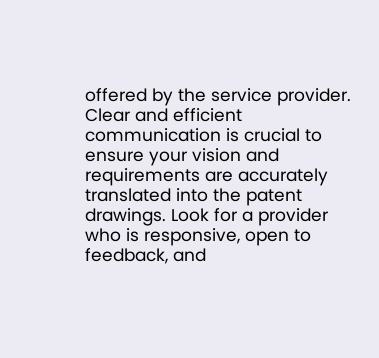offered by the service provider. Clear and efficient communication is crucial to ensure your vision and requirements are accurately translated into the patent drawings. Look for a provider who is responsive, open to feedback, and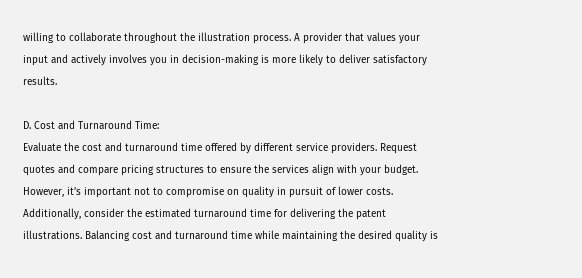willing to collaborate throughout the illustration process. A provider that values your input and actively involves you in decision-making is more likely to deliver satisfactory results.

D. Cost and Turnaround Time:
Evaluate the cost and turnaround time offered by different service providers. Request quotes and compare pricing structures to ensure the services align with your budget. However, it’s important not to compromise on quality in pursuit of lower costs. Additionally, consider the estimated turnaround time for delivering the patent illustrations. Balancing cost and turnaround time while maintaining the desired quality is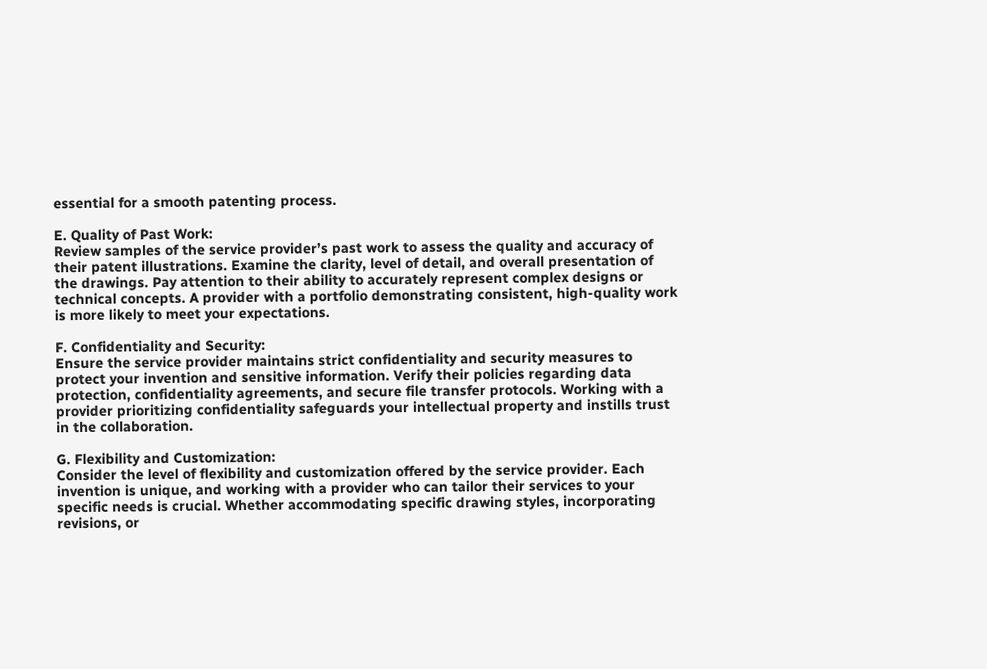essential for a smooth patenting process.

E. Quality of Past Work:
Review samples of the service provider’s past work to assess the quality and accuracy of their patent illustrations. Examine the clarity, level of detail, and overall presentation of the drawings. Pay attention to their ability to accurately represent complex designs or technical concepts. A provider with a portfolio demonstrating consistent, high-quality work is more likely to meet your expectations.

F. Confidentiality and Security:
Ensure the service provider maintains strict confidentiality and security measures to protect your invention and sensitive information. Verify their policies regarding data protection, confidentiality agreements, and secure file transfer protocols. Working with a provider prioritizing confidentiality safeguards your intellectual property and instills trust in the collaboration.

G. Flexibility and Customization:
Consider the level of flexibility and customization offered by the service provider. Each invention is unique, and working with a provider who can tailor their services to your specific needs is crucial. Whether accommodating specific drawing styles, incorporating revisions, or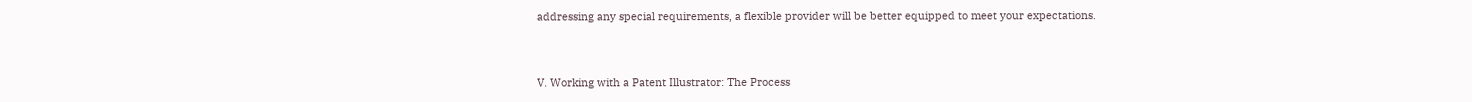addressing any special requirements, a flexible provider will be better equipped to meet your expectations.


V. Working with a Patent Illustrator: The Process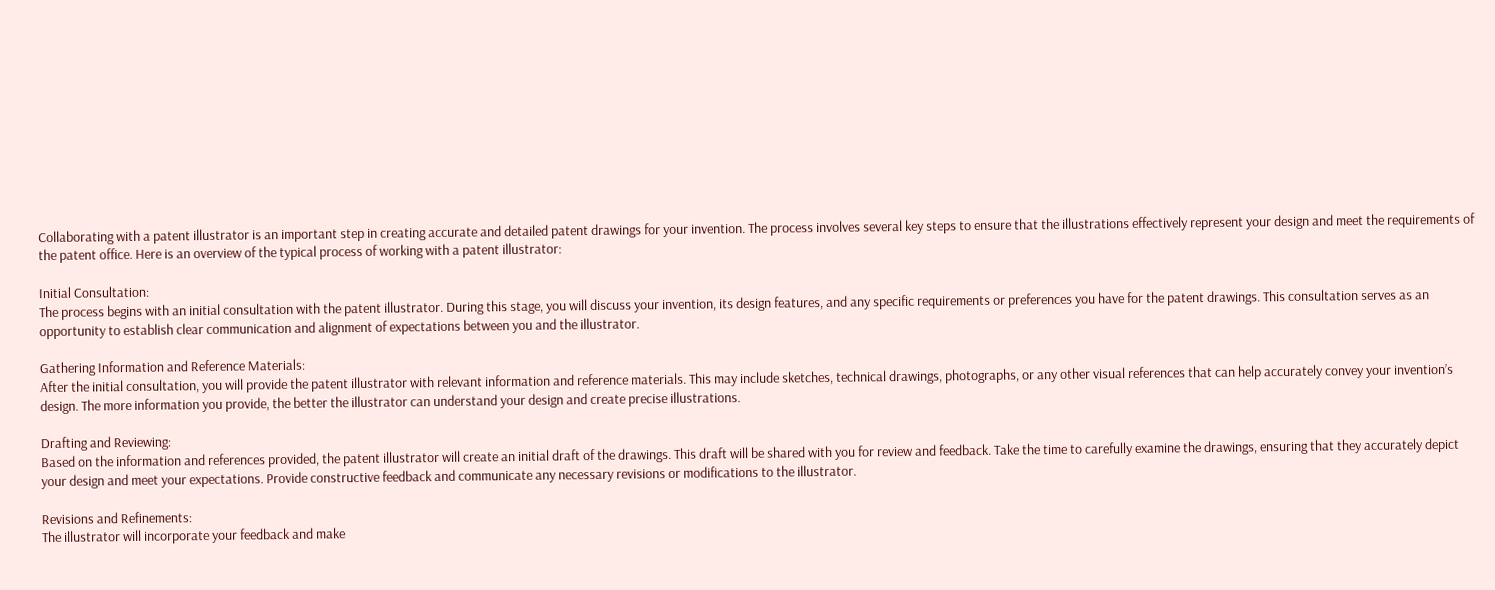Collaborating with a patent illustrator is an important step in creating accurate and detailed patent drawings for your invention. The process involves several key steps to ensure that the illustrations effectively represent your design and meet the requirements of the patent office. Here is an overview of the typical process of working with a patent illustrator:

Initial Consultation:
The process begins with an initial consultation with the patent illustrator. During this stage, you will discuss your invention, its design features, and any specific requirements or preferences you have for the patent drawings. This consultation serves as an opportunity to establish clear communication and alignment of expectations between you and the illustrator.

Gathering Information and Reference Materials:
After the initial consultation, you will provide the patent illustrator with relevant information and reference materials. This may include sketches, technical drawings, photographs, or any other visual references that can help accurately convey your invention’s design. The more information you provide, the better the illustrator can understand your design and create precise illustrations.

Drafting and Reviewing:
Based on the information and references provided, the patent illustrator will create an initial draft of the drawings. This draft will be shared with you for review and feedback. Take the time to carefully examine the drawings, ensuring that they accurately depict your design and meet your expectations. Provide constructive feedback and communicate any necessary revisions or modifications to the illustrator.

Revisions and Refinements:
The illustrator will incorporate your feedback and make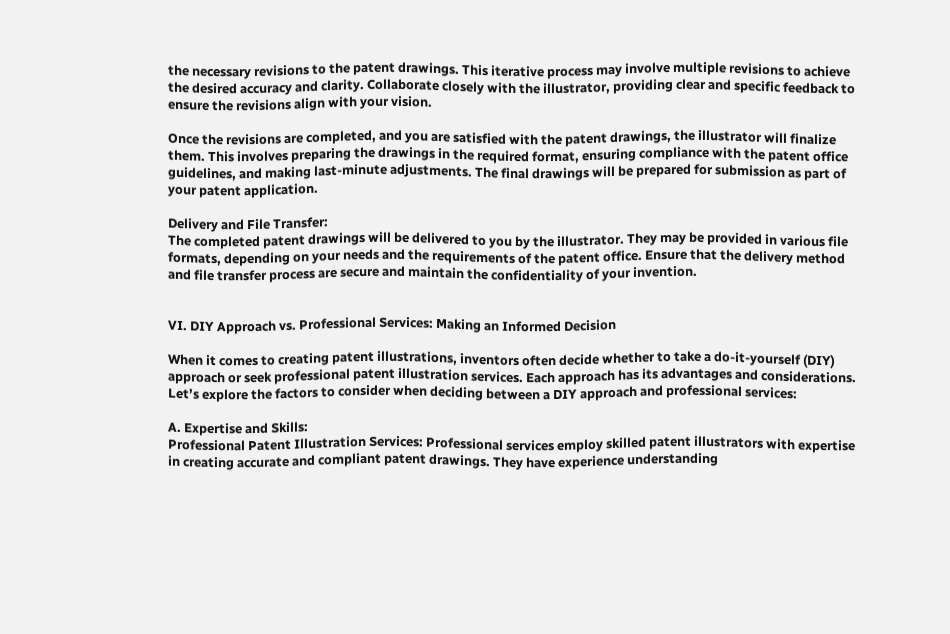the necessary revisions to the patent drawings. This iterative process may involve multiple revisions to achieve the desired accuracy and clarity. Collaborate closely with the illustrator, providing clear and specific feedback to ensure the revisions align with your vision.

Once the revisions are completed, and you are satisfied with the patent drawings, the illustrator will finalize them. This involves preparing the drawings in the required format, ensuring compliance with the patent office guidelines, and making last-minute adjustments. The final drawings will be prepared for submission as part of your patent application.

Delivery and File Transfer:
The completed patent drawings will be delivered to you by the illustrator. They may be provided in various file formats, depending on your needs and the requirements of the patent office. Ensure that the delivery method and file transfer process are secure and maintain the confidentiality of your invention.


VI. DIY Approach vs. Professional Services: Making an Informed Decision

When it comes to creating patent illustrations, inventors often decide whether to take a do-it-yourself (DIY) approach or seek professional patent illustration services. Each approach has its advantages and considerations. Let’s explore the factors to consider when deciding between a DIY approach and professional services:

A. Expertise and Skills:
Professional Patent Illustration Services: Professional services employ skilled patent illustrators with expertise in creating accurate and compliant patent drawings. They have experience understanding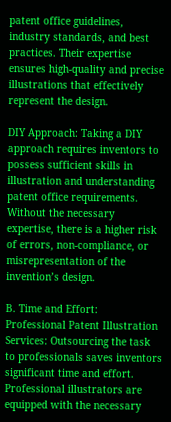patent office guidelines, industry standards, and best practices. Their expertise ensures high-quality and precise illustrations that effectively represent the design.

DIY Approach: Taking a DIY approach requires inventors to possess sufficient skills in illustration and understanding patent office requirements. Without the necessary expertise, there is a higher risk of errors, non-compliance, or misrepresentation of the invention’s design.

B. Time and Effort:
Professional Patent Illustration Services: Outsourcing the task to professionals saves inventors significant time and effort. Professional illustrators are equipped with the necessary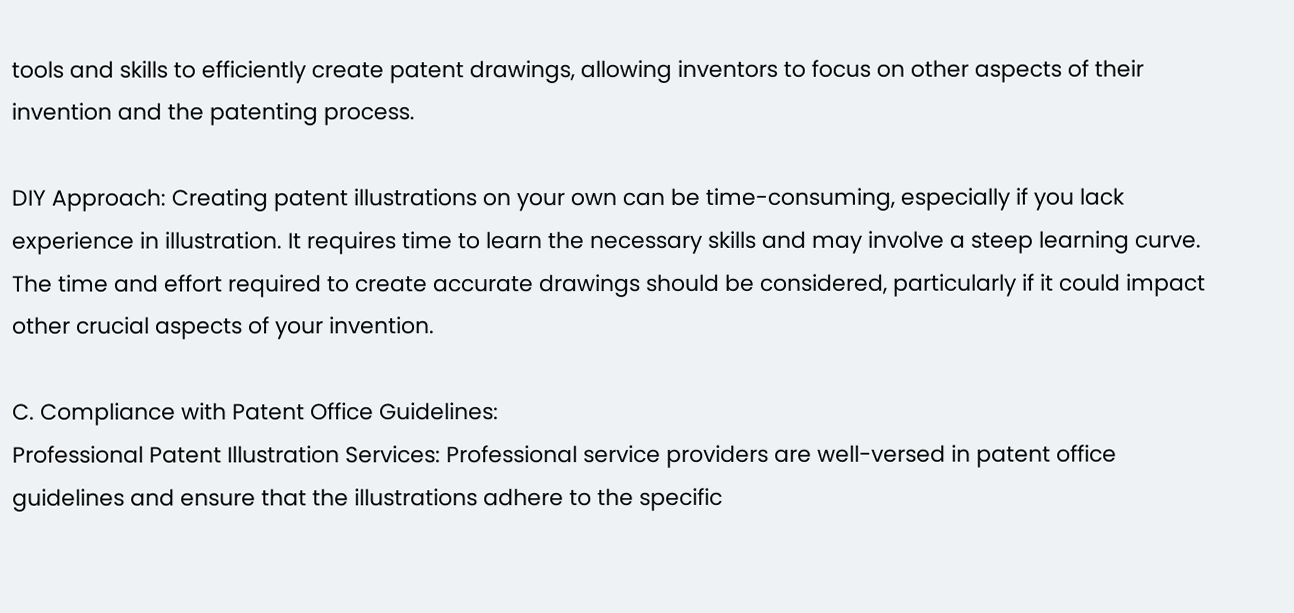tools and skills to efficiently create patent drawings, allowing inventors to focus on other aspects of their invention and the patenting process.

DIY Approach: Creating patent illustrations on your own can be time-consuming, especially if you lack experience in illustration. It requires time to learn the necessary skills and may involve a steep learning curve. The time and effort required to create accurate drawings should be considered, particularly if it could impact other crucial aspects of your invention.

C. Compliance with Patent Office Guidelines:
Professional Patent Illustration Services: Professional service providers are well-versed in patent office guidelines and ensure that the illustrations adhere to the specific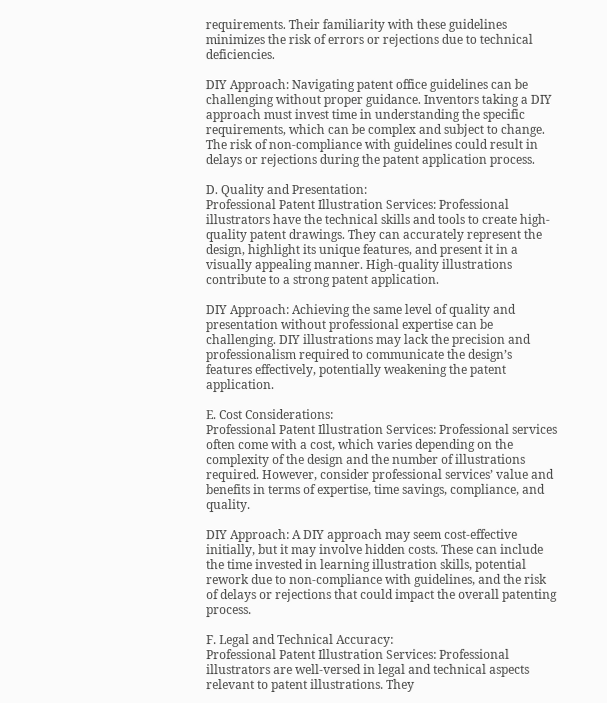requirements. Their familiarity with these guidelines minimizes the risk of errors or rejections due to technical deficiencies.

DIY Approach: Navigating patent office guidelines can be challenging without proper guidance. Inventors taking a DIY approach must invest time in understanding the specific requirements, which can be complex and subject to change. The risk of non-compliance with guidelines could result in delays or rejections during the patent application process.

D. Quality and Presentation:
Professional Patent Illustration Services: Professional illustrators have the technical skills and tools to create high-quality patent drawings. They can accurately represent the design, highlight its unique features, and present it in a visually appealing manner. High-quality illustrations contribute to a strong patent application.

DIY Approach: Achieving the same level of quality and presentation without professional expertise can be challenging. DIY illustrations may lack the precision and professionalism required to communicate the design’s features effectively, potentially weakening the patent application.

E. Cost Considerations:
Professional Patent Illustration Services: Professional services often come with a cost, which varies depending on the complexity of the design and the number of illustrations required. However, consider professional services’ value and benefits in terms of expertise, time savings, compliance, and quality.

DIY Approach: A DIY approach may seem cost-effective initially, but it may involve hidden costs. These can include the time invested in learning illustration skills, potential rework due to non-compliance with guidelines, and the risk of delays or rejections that could impact the overall patenting process.

F. Legal and Technical Accuracy:
Professional Patent Illustration Services: Professional illustrators are well-versed in legal and technical aspects relevant to patent illustrations. They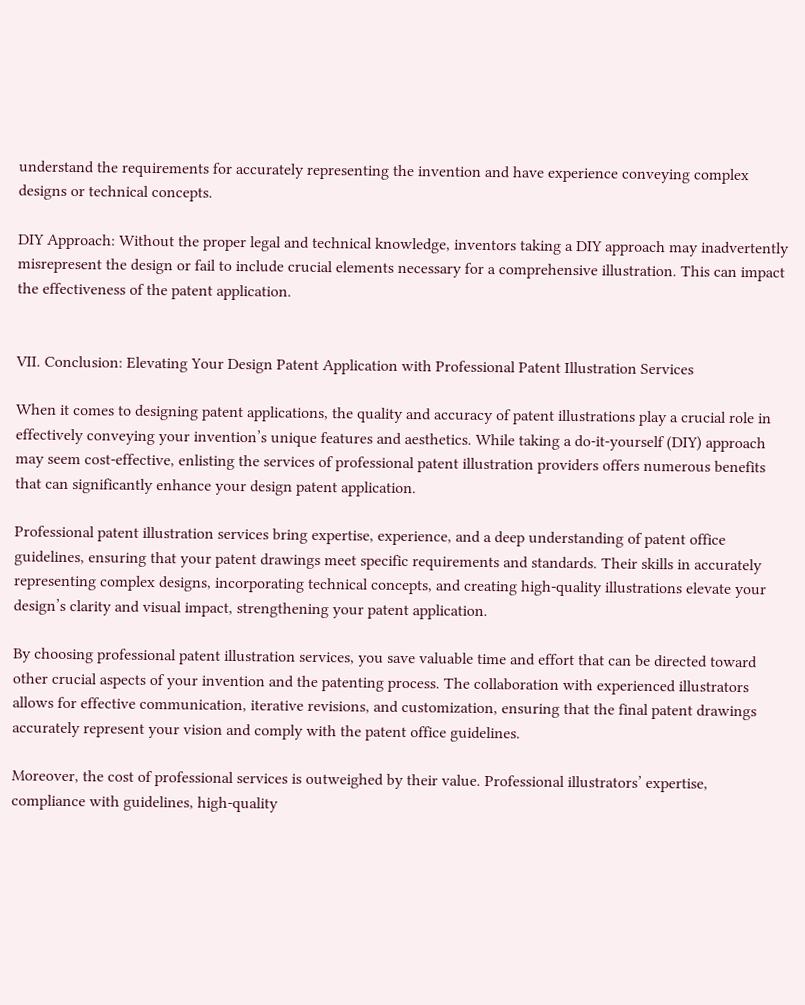understand the requirements for accurately representing the invention and have experience conveying complex designs or technical concepts.

DIY Approach: Without the proper legal and technical knowledge, inventors taking a DIY approach may inadvertently misrepresent the design or fail to include crucial elements necessary for a comprehensive illustration. This can impact the effectiveness of the patent application.


VII. Conclusion: Elevating Your Design Patent Application with Professional Patent Illustration Services

When it comes to designing patent applications, the quality and accuracy of patent illustrations play a crucial role in effectively conveying your invention’s unique features and aesthetics. While taking a do-it-yourself (DIY) approach may seem cost-effective, enlisting the services of professional patent illustration providers offers numerous benefits that can significantly enhance your design patent application.

Professional patent illustration services bring expertise, experience, and a deep understanding of patent office guidelines, ensuring that your patent drawings meet specific requirements and standards. Their skills in accurately representing complex designs, incorporating technical concepts, and creating high-quality illustrations elevate your design’s clarity and visual impact, strengthening your patent application.

By choosing professional patent illustration services, you save valuable time and effort that can be directed toward other crucial aspects of your invention and the patenting process. The collaboration with experienced illustrators allows for effective communication, iterative revisions, and customization, ensuring that the final patent drawings accurately represent your vision and comply with the patent office guidelines.

Moreover, the cost of professional services is outweighed by their value. Professional illustrators’ expertise, compliance with guidelines, high-quality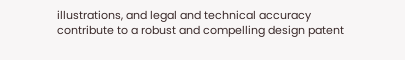illustrations, and legal and technical accuracy contribute to a robust and compelling design patent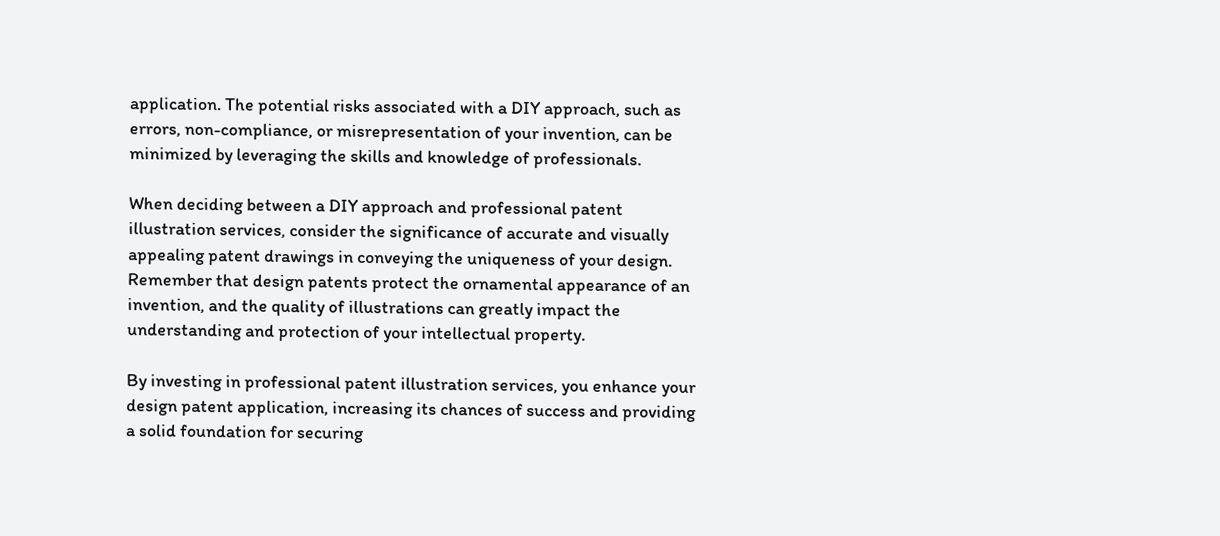application. The potential risks associated with a DIY approach, such as errors, non-compliance, or misrepresentation of your invention, can be minimized by leveraging the skills and knowledge of professionals.

When deciding between a DIY approach and professional patent illustration services, consider the significance of accurate and visually appealing patent drawings in conveying the uniqueness of your design. Remember that design patents protect the ornamental appearance of an invention, and the quality of illustrations can greatly impact the understanding and protection of your intellectual property.

By investing in professional patent illustration services, you enhance your design patent application, increasing its chances of success and providing a solid foundation for securing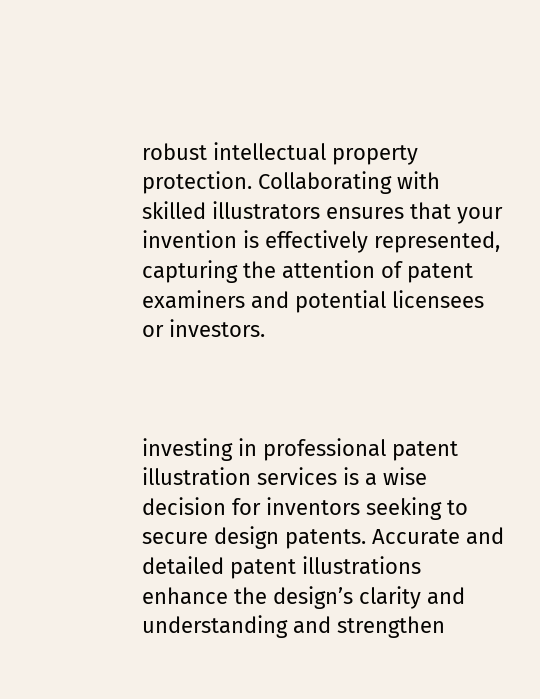robust intellectual property protection. Collaborating with skilled illustrators ensures that your invention is effectively represented, capturing the attention of patent examiners and potential licensees or investors.



investing in professional patent illustration services is a wise decision for inventors seeking to secure design patents. Accurate and detailed patent illustrations enhance the design’s clarity and understanding and strengthen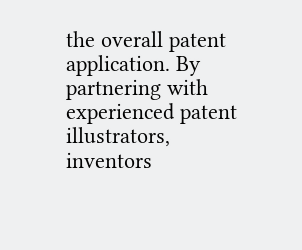the overall patent application. By partnering with experienced patent illustrators, inventors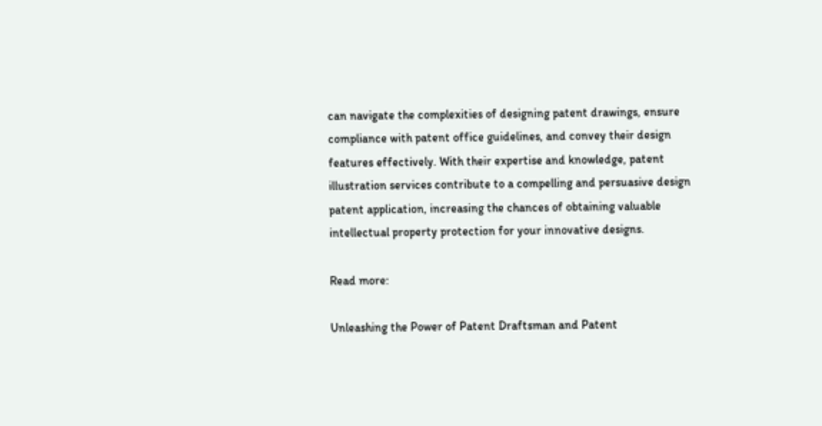can navigate the complexities of designing patent drawings, ensure compliance with patent office guidelines, and convey their design features effectively. With their expertise and knowledge, patent illustration services contribute to a compelling and persuasive design patent application, increasing the chances of obtaining valuable intellectual property protection for your innovative designs.

Read more:

Unleashing the Power of Patent Draftsman and Patent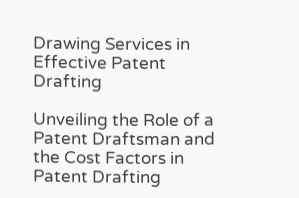Drawing Services in Effective Patent Drafting

Unveiling the Role of a Patent Draftsman and the Cost Factors in Patent Drafting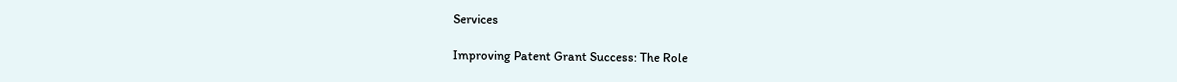Services

Improving Patent Grant Success: The Role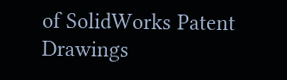of SolidWorks Patent Drawings